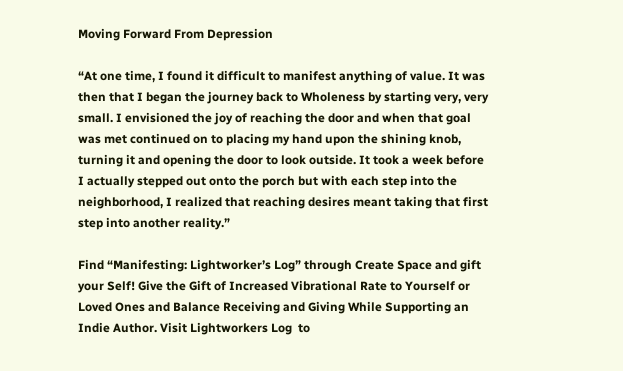Moving Forward From Depression

“At one time, I found it difficult to manifest anything of value. It was then that I began the journey back to Wholeness by starting very, very small. I envisioned the joy of reaching the door and when that goal was met continued on to placing my hand upon the shining knob, turning it and opening the door to look outside. It took a week before I actually stepped out onto the porch but with each step into the neighborhood, I realized that reaching desires meant taking that first step into another reality.”

Find “Manifesting: Lightworker’s Log” through Create Space and gift your Self! Give the Gift of Increased Vibrational Rate to Yourself or Loved Ones and Balance Receiving and Giving While Supporting an Indie Author. Visit Lightworkers Log  to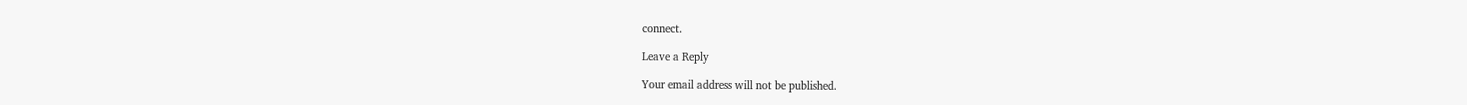connect.

Leave a Reply

Your email address will not be published.